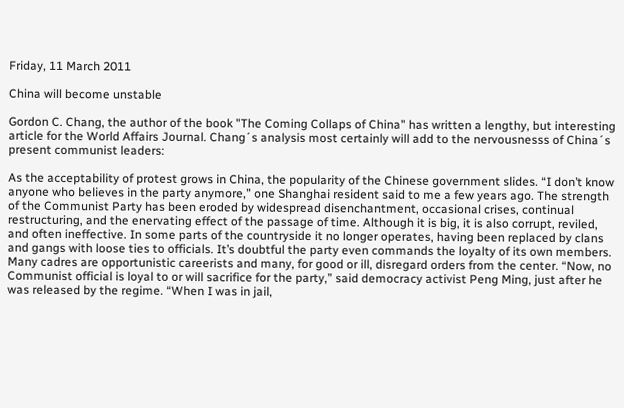Friday, 11 March 2011

China will become unstable

Gordon C. Chang, the author of the book "The Coming Collaps of China" has written a lengthy, but interesting article for the World Affairs Journal. Chang´s analysis most certainly will add to the nervousnesss of China´s present communist leaders:

As the acceptability of protest grows in China, the popularity of the Chinese government slides. “I don’t know anyone who believes in the party anymore,” one Shanghai resident said to me a few years ago. The strength of the Communist Party has been eroded by widespread disenchantment, occasional crises, continual restructuring, and the enervating effect of the passage of time. Although it is big, it is also corrupt, reviled, and often ineffective. In some parts of the countryside it no longer operates, having been replaced by clans and gangs with loose ties to officials. It’s doubtful the party even commands the loyalty of its own members. Many cadres are opportunistic careerists and many, for good or ill, disregard orders from the center. “Now, no Communist official is loyal to or will sacrifice for the party,” said democracy activist Peng Ming, just after he was released by the regime. “When I was in jail,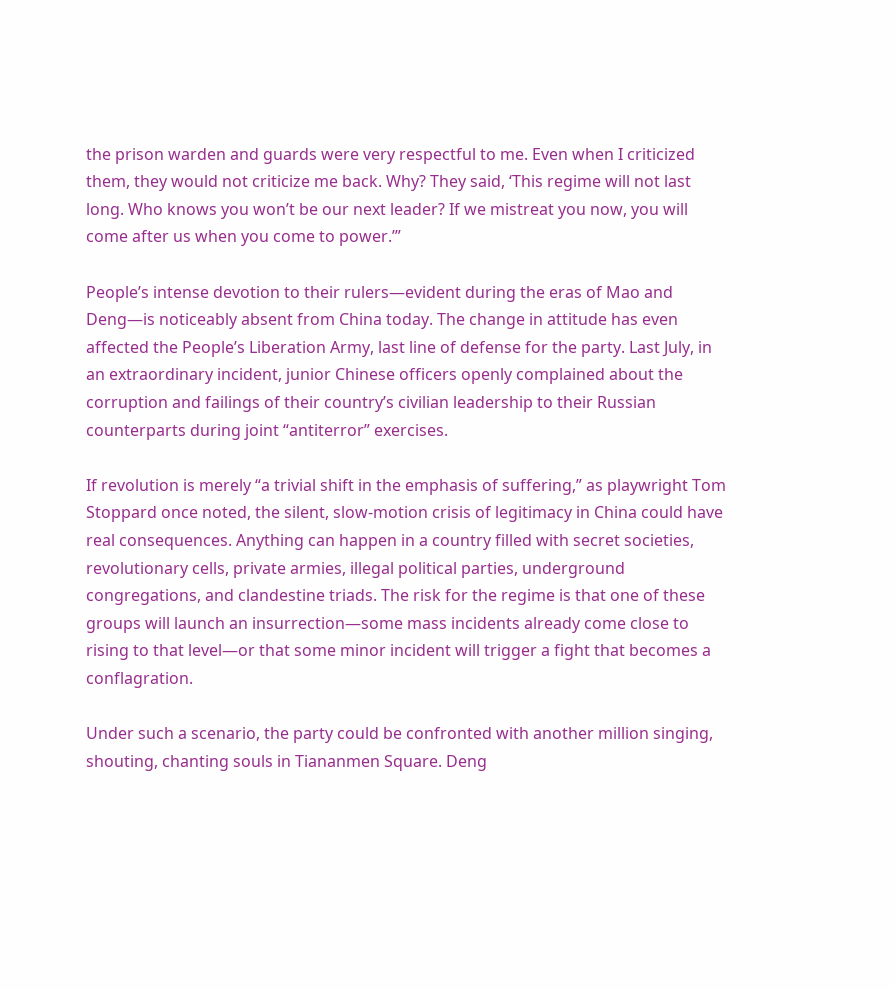the prison warden and guards were very respectful to me. Even when I criticized them, they would not criticize me back. Why? They said, ‘This regime will not last long. Who knows you won’t be our next leader? If we mistreat you now, you will come after us when you come to power.’”

People’s intense devotion to their rulers—evident during the eras of Mao and Deng—is noticeably absent from China today. The change in attitude has even affected the People’s Liberation Army, last line of defense for the party. Last July, in an extraordinary incident, junior Chinese officers openly complained about the corruption and failings of their country’s civilian leadership to their Russian counterparts during joint “antiterror” exercises.

If revolution is merely “a trivial shift in the emphasis of suffering,” as playwright Tom Stoppard once noted, the silent, slow-motion crisis of legitimacy in China could have real consequences. Anything can happen in a country filled with secret societies, revolutionary cells, private armies, illegal political parties, underground congregations, and clandestine triads. The risk for the regime is that one of these groups will launch an insurrection—some mass incidents already come close to rising to that level—or that some minor incident will trigger a fight that becomes a conflagration.

Under such a scenario, the party could be confronted with another million singing, shouting, chanting souls in Tiananmen Square. Deng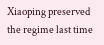Xiaoping preserved the regime last time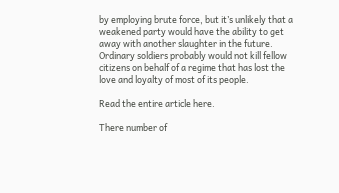by employing brute force, but it’s unlikely that a weakened party would have the ability to get away with another slaughter in the future. Ordinary soldiers probably would not kill fellow citizens on behalf of a regime that has lost the love and loyalty of most of its people.

Read the entire article here.

There number of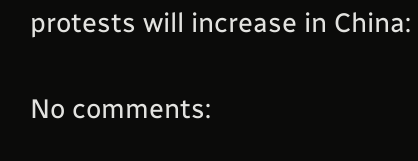protests will increase in China:

No comments: